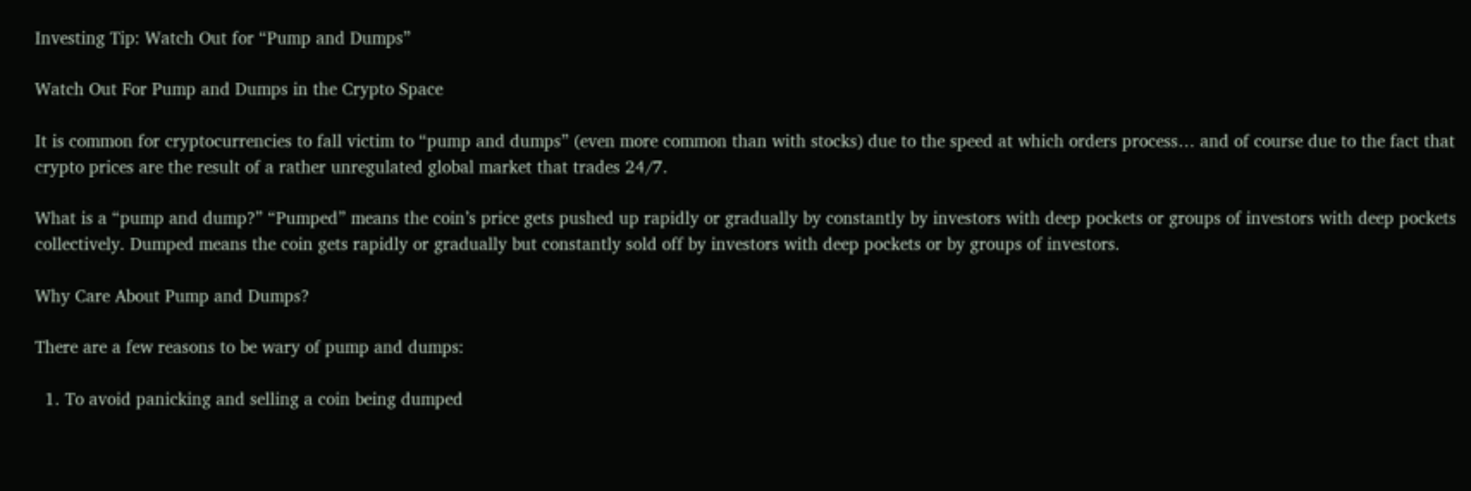Investing Tip: Watch Out for “Pump and Dumps”

Watch Out For Pump and Dumps in the Crypto Space

It is common for cryptocurrencies to fall victim to “pump and dumps” (even more common than with stocks) due to the speed at which orders process… and of course due to the fact that crypto prices are the result of a rather unregulated global market that trades 24/7.

What is a “pump and dump?” “Pumped” means the coin’s price gets pushed up rapidly or gradually by constantly by investors with deep pockets or groups of investors with deep pockets collectively. Dumped means the coin gets rapidly or gradually but constantly sold off by investors with deep pockets or by groups of investors.

Why Care About Pump and Dumps?

There are a few reasons to be wary of pump and dumps:

  1. To avoid panicking and selling a coin being dumped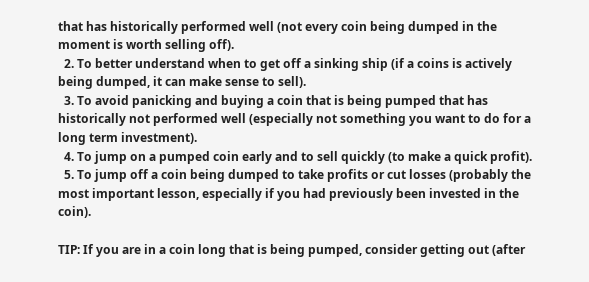that has historically performed well (not every coin being dumped in the moment is worth selling off).
  2. To better understand when to get off a sinking ship (if a coins is actively being dumped, it can make sense to sell).
  3. To avoid panicking and buying a coin that is being pumped that has historically not performed well (especially not something you want to do for a long term investment).
  4. To jump on a pumped coin early and to sell quickly (to make a quick profit).
  5. To jump off a coin being dumped to take profits or cut losses (probably the most important lesson, especially if you had previously been invested in the coin).

TIP: If you are in a coin long that is being pumped, consider getting out (after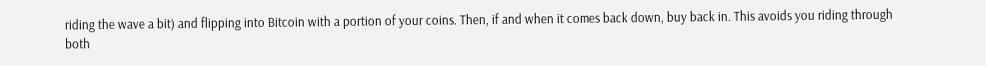riding the wave a bit) and flipping into Bitcoin with a portion of your coins. Then, if and when it comes back down, buy back in. This avoids you riding through both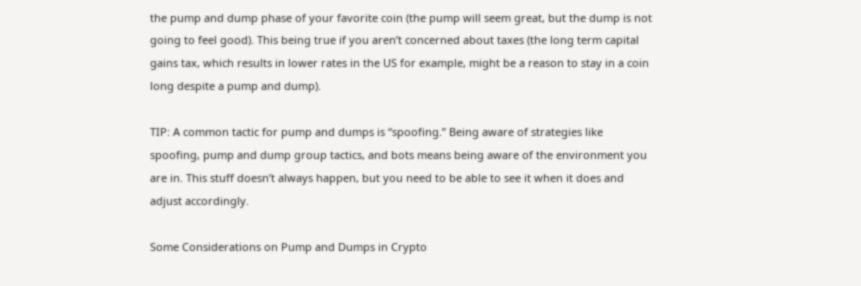the pump and dump phase of your favorite coin (the pump will seem great, but the dump is not going to feel good). This being true if you aren’t concerned about taxes (the long term capital gains tax, which results in lower rates in the US for example, might be a reason to stay in a coin long despite a pump and dump).

TIP: A common tactic for pump and dumps is “spoofing.” Being aware of strategies like spoofing, pump and dump group tactics, and bots means being aware of the environment you are in. This stuff doesn’t always happen, but you need to be able to see it when it does and adjust accordingly.

Some Considerations on Pump and Dumps in Crypto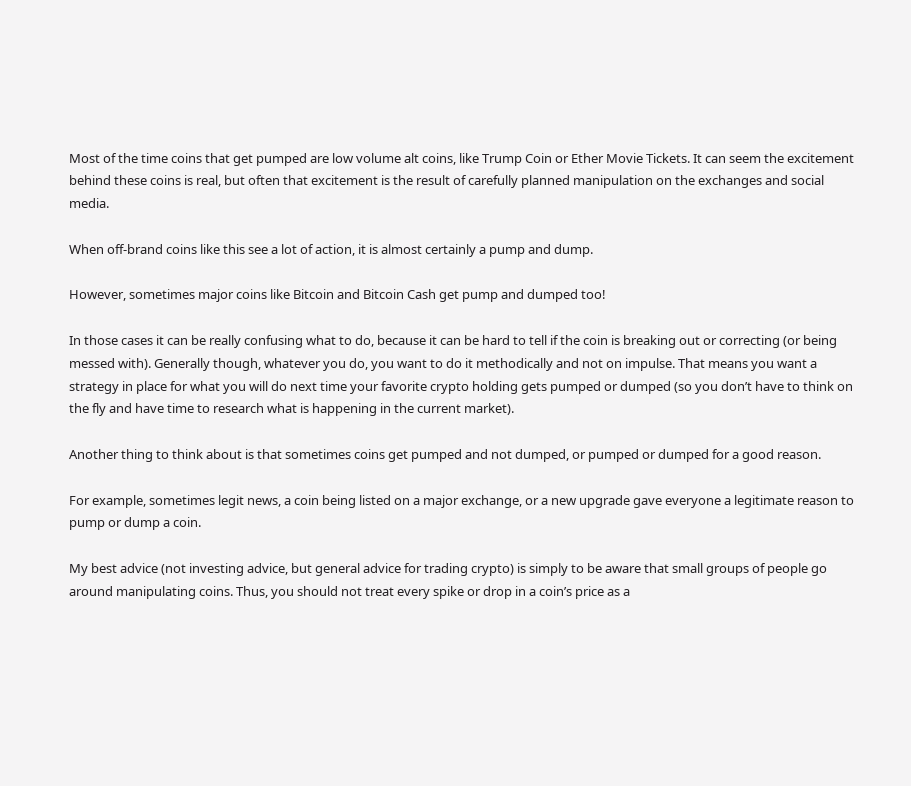Most of the time coins that get pumped are low volume alt coins, like Trump Coin or Ether Movie Tickets. It can seem the excitement behind these coins is real, but often that excitement is the result of carefully planned manipulation on the exchanges and social media.

When off-brand coins like this see a lot of action, it is almost certainly a pump and dump.

However, sometimes major coins like Bitcoin and Bitcoin Cash get pump and dumped too!

In those cases it can be really confusing what to do, because it can be hard to tell if the coin is breaking out or correcting (or being messed with). Generally though, whatever you do, you want to do it methodically and not on impulse. That means you want a strategy in place for what you will do next time your favorite crypto holding gets pumped or dumped (so you don’t have to think on the fly and have time to research what is happening in the current market).

Another thing to think about is that sometimes coins get pumped and not dumped, or pumped or dumped for a good reason.

For example, sometimes legit news, a coin being listed on a major exchange, or a new upgrade gave everyone a legitimate reason to pump or dump a coin.

My best advice (not investing advice, but general advice for trading crypto) is simply to be aware that small groups of people go around manipulating coins. Thus, you should not treat every spike or drop in a coin’s price as a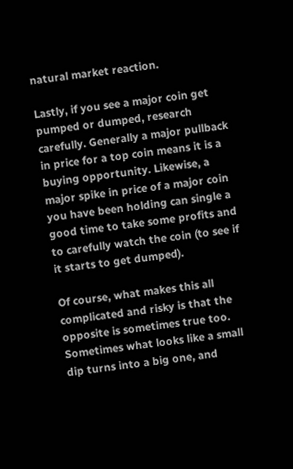natural market reaction.

Lastly, if you see a major coin get pumped or dumped, research carefully. Generally a major pullback in price for a top coin means it is a buying opportunity. Likewise, a major spike in price of a major coin you have been holding can single a good time to take some profits and to carefully watch the coin (to see if it starts to get dumped).

Of course, what makes this all complicated and risky is that the opposite is sometimes true too. Sometimes what looks like a small dip turns into a big one, and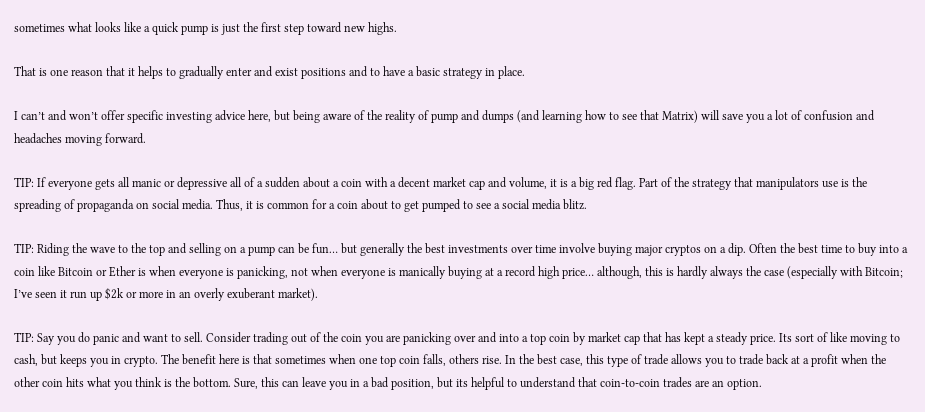sometimes what looks like a quick pump is just the first step toward new highs.

That is one reason that it helps to gradually enter and exist positions and to have a basic strategy in place.

I can’t and won’t offer specific investing advice here, but being aware of the reality of pump and dumps (and learning how to see that Matrix) will save you a lot of confusion and headaches moving forward.

TIP: If everyone gets all manic or depressive all of a sudden about a coin with a decent market cap and volume, it is a big red flag. Part of the strategy that manipulators use is the spreading of propaganda on social media. Thus, it is common for a coin about to get pumped to see a social media blitz.

TIP: Riding the wave to the top and selling on a pump can be fun… but generally the best investments over time involve buying major cryptos on a dip. Often the best time to buy into a coin like Bitcoin or Ether is when everyone is panicking, not when everyone is manically buying at a record high price… although, this is hardly always the case (especially with Bitcoin; I’ve seen it run up $2k or more in an overly exuberant market).

TIP: Say you do panic and want to sell. Consider trading out of the coin you are panicking over and into a top coin by market cap that has kept a steady price. Its sort of like moving to cash, but keeps you in crypto. The benefit here is that sometimes when one top coin falls, others rise. In the best case, this type of trade allows you to trade back at a profit when the other coin hits what you think is the bottom. Sure, this can leave you in a bad position, but its helpful to understand that coin-to-coin trades are an option.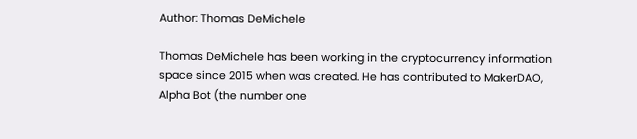Author: Thomas DeMichele

Thomas DeMichele has been working in the cryptocurrency information space since 2015 when was created. He has contributed to MakerDAO, Alpha Bot (the number one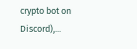crypto bot on Discord),...